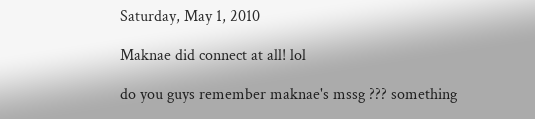Saturday, May 1, 2010

Maknae did connect at all! lol

do you guys remember maknae's mssg ??? something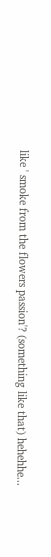like ' smoke from the flowers passion'? (something like that) hehehhe...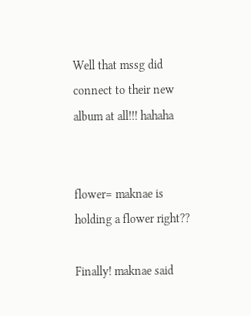Well that mssg did connect to their new album at all!!! hahaha


flower= maknae is holding a flower right??

Finally! maknae said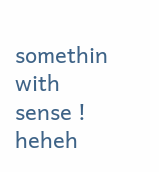somethin with sense ! heheh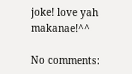joke! love yah makanae!^^

No comments: